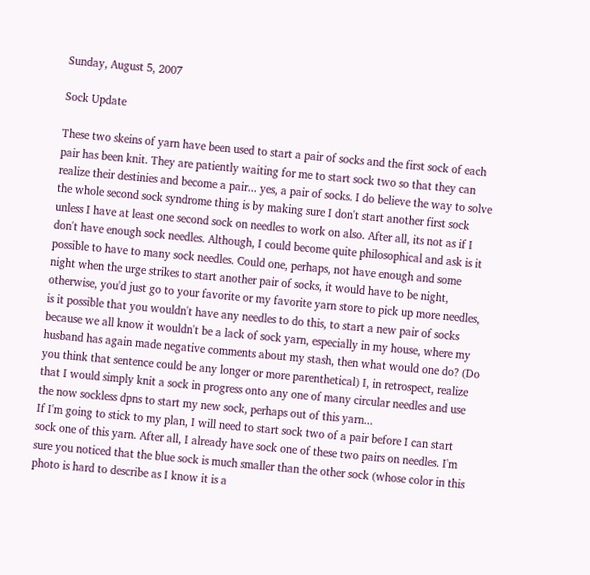Sunday, August 5, 2007

Sock Update

These two skeins of yarn have been used to start a pair of socks and the first sock of each pair has been knit. They are patiently waiting for me to start sock two so that they can realize their destinies and become a pair... yes, a pair of socks. I do believe the way to solve the whole second sock syndrome thing is by making sure I don't start another first sock unless I have at least one second sock on needles to work on also. After all, its not as if I don't have enough sock needles. Although, I could become quite philosophical and ask is it possible to have to many sock needles. Could one, perhaps, not have enough and some night when the urge strikes to start another pair of socks, it would have to be night, otherwise, you'd just go to your favorite or my favorite yarn store to pick up more needles, is it possible that you wouldn't have any needles to do this, to start a new pair of socks because we all know it wouldn't be a lack of sock yarn, especially in my house, where my husband has again made negative comments about my stash, then what would one do? (Do you think that sentence could be any longer or more parenthetical) I, in retrospect, realize that I would simply knit a sock in progress onto any one of many circular needles and use the now sockless dpns to start my new sock, perhaps out of this yarn...
If I'm going to stick to my plan, I will need to start sock two of a pair before I can start sock one of this yarn. After all, I already have sock one of these two pairs on needles. I'm sure you noticed that the blue sock is much smaller than the other sock (whose color in this photo is hard to describe as I know it is a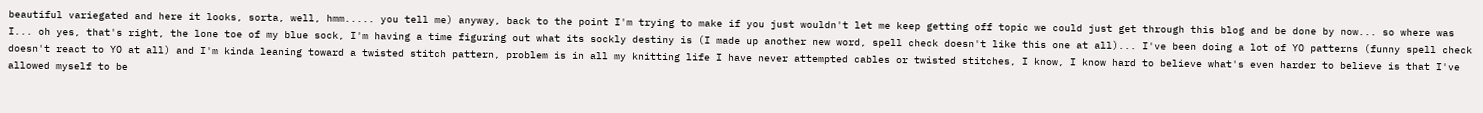beautiful variegated and here it looks, sorta, well, hmm..... you tell me) anyway, back to the point I'm trying to make if you just wouldn't let me keep getting off topic we could just get through this blog and be done by now... so where was I... oh yes, that's right, the lone toe of my blue sock, I'm having a time figuring out what its sockly destiny is (I made up another new word, spell check doesn't like this one at all)... I've been doing a lot of YO patterns (funny spell check doesn't react to YO at all) and I'm kinda leaning toward a twisted stitch pattern, problem is in all my knitting life I have never attempted cables or twisted stitches, I know, I know hard to believe what's even harder to believe is that I've allowed myself to be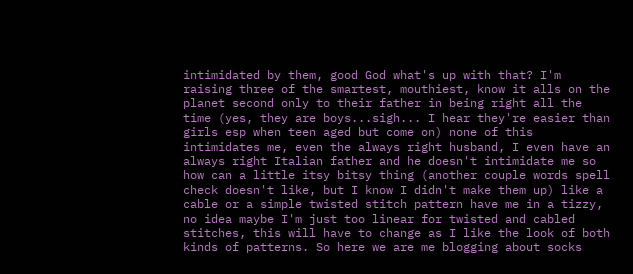intimidated by them, good God what's up with that? I'm raising three of the smartest, mouthiest, know it alls on the planet second only to their father in being right all the time (yes, they are boys...sigh... I hear they're easier than girls esp when teen aged but come on) none of this intimidates me, even the always right husband, I even have an always right Italian father and he doesn't intimidate me so how can a little itsy bitsy thing (another couple words spell check doesn't like, but I know I didn't make them up) like a cable or a simple twisted stitch pattern have me in a tizzy, no idea maybe I'm just too linear for twisted and cabled stitches, this will have to change as I like the look of both kinds of patterns. So here we are me blogging about socks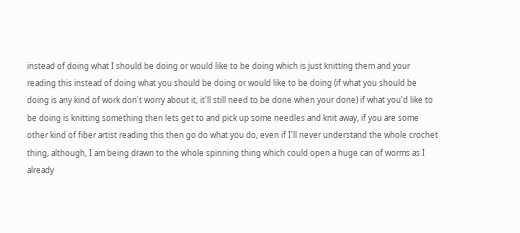instead of doing what I should be doing or would like to be doing which is just knitting them and your reading this instead of doing what you should be doing or would like to be doing (if what you should be doing is any kind of work don't worry about it, it'll still need to be done when your done) if what you'd like to be doing is knitting something then lets get to and pick up some needles and knit away, if you are some other kind of fiber artist reading this then go do what you do, even if I'll never understand the whole crochet thing, although, I am being drawn to the whole spinning thing which could open a huge can of worms as I already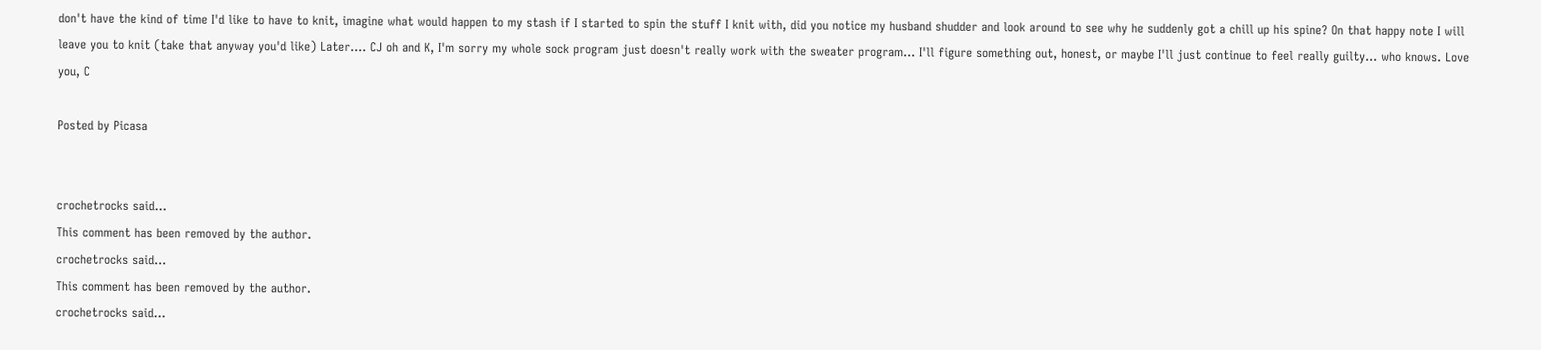don't have the kind of time I'd like to have to knit, imagine what would happen to my stash if I started to spin the stuff I knit with, did you notice my husband shudder and look around to see why he suddenly got a chill up his spine? On that happy note I will leave you to knit (take that anyway you'd like) Later.... CJ oh and K, I'm sorry my whole sock program just doesn't really work with the sweater program... I'll figure something out, honest, or maybe I'll just continue to feel really guilty... who knows. Love you, C

Posted by Picasa


crochetrocks said...
This comment has been removed by the author.
crochetrocks said...
This comment has been removed by the author.
crochetrocks said...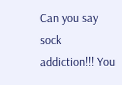Can you say sock addiction!!! You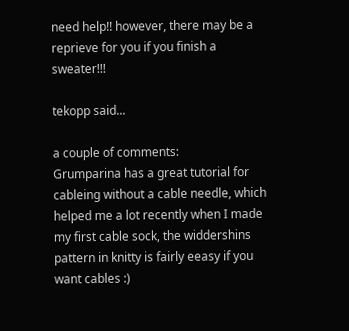need help!! however, there may be a reprieve for you if you finish a sweater!!!

tekopp said...

a couple of comments:
Grumparina has a great tutorial for cableing without a cable needle, which helped me a lot recently when I made my first cable sock, the widdershins pattern in knitty is fairly eeasy if you want cables :)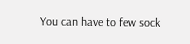You can have to few sock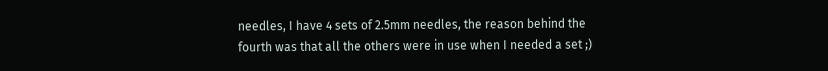needles, I have 4 sets of 2.5mm needles, the reason behind the fourth was that all the others were in use when I needed a set ;)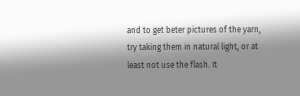and to get beter pictures of the yarn, try taking them in natural light, or at least not use the flash. It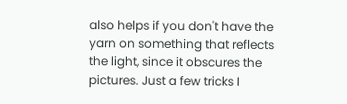also helps if you don't have the yarn on something that reflects the light, since it obscures the pictures. Just a few tricks I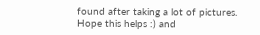found after taking a lot of pictures.
Hope this helps :) and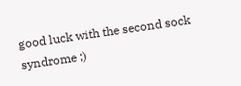good luck with the second sock syndrome ;)